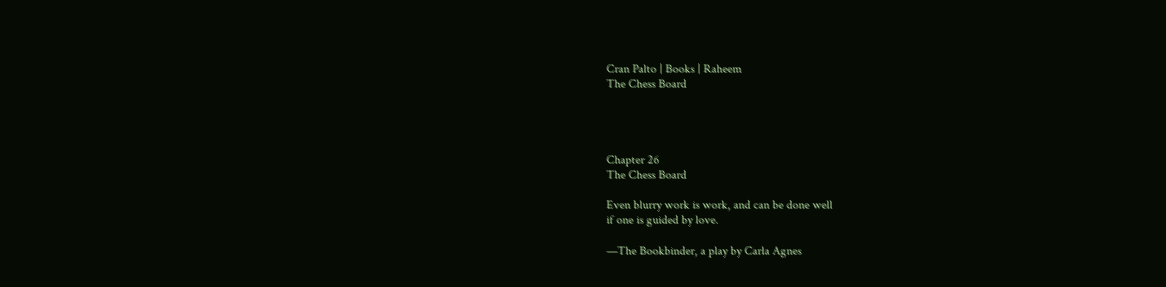Cran Palto | Books | Raheem
The Chess Board




Chapter 26
The Chess Board

Even blurry work is work, and can be done well
if one is guided by love.

—The Bookbinder, a play by Carla Agnes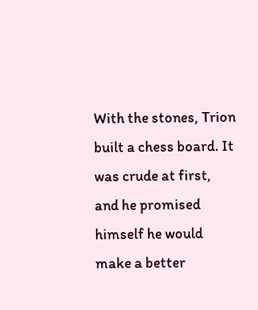With the stones, Trion built a chess board. It was crude at first, and he promised himself he would make a better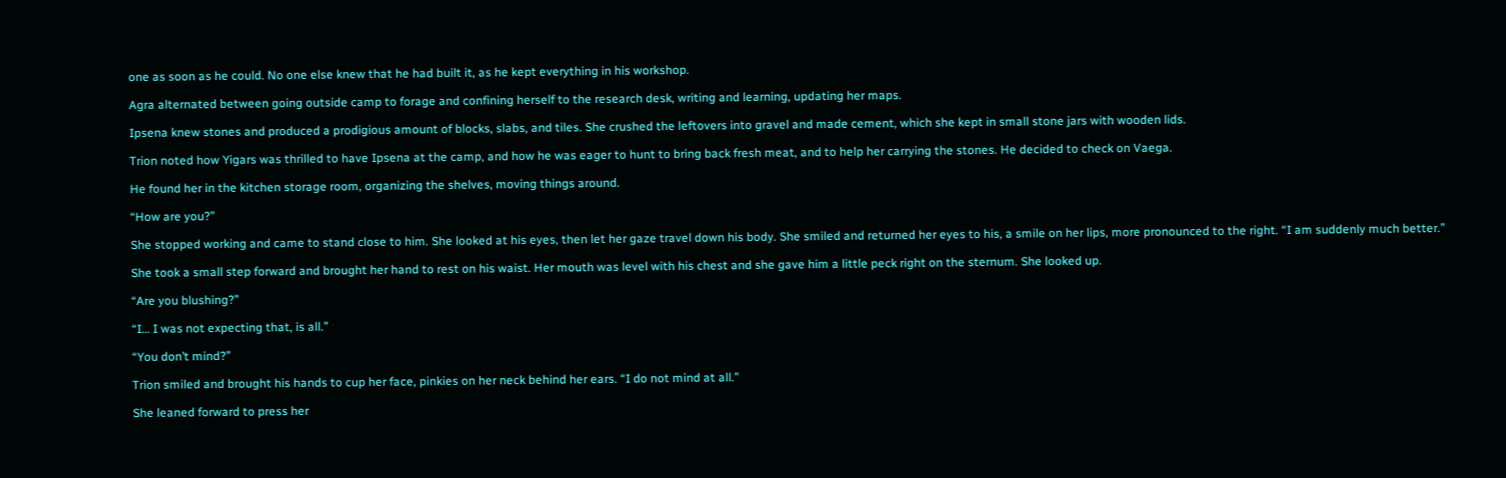one as soon as he could. No one else knew that he had built it, as he kept everything in his workshop.

Agra alternated between going outside camp to forage and confining herself to the research desk, writing and learning, updating her maps.

Ipsena knew stones and produced a prodigious amount of blocks, slabs, and tiles. She crushed the leftovers into gravel and made cement, which she kept in small stone jars with wooden lids.

Trion noted how Yigars was thrilled to have Ipsena at the camp, and how he was eager to hunt to bring back fresh meat, and to help her carrying the stones. He decided to check on Vaega.

He found her in the kitchen storage room, organizing the shelves, moving things around.

“How are you?”

She stopped working and came to stand close to him. She looked at his eyes, then let her gaze travel down his body. She smiled and returned her eyes to his, a smile on her lips, more pronounced to the right. “I am suddenly much better.”

She took a small step forward and brought her hand to rest on his waist. Her mouth was level with his chest and she gave him a little peck right on the sternum. She looked up.

“Are you blushing?”

“I… I was not expecting that, is all.”

“You don’t mind?”

Trion smiled and brought his hands to cup her face, pinkies on her neck behind her ears. “I do not mind at all.”

She leaned forward to press her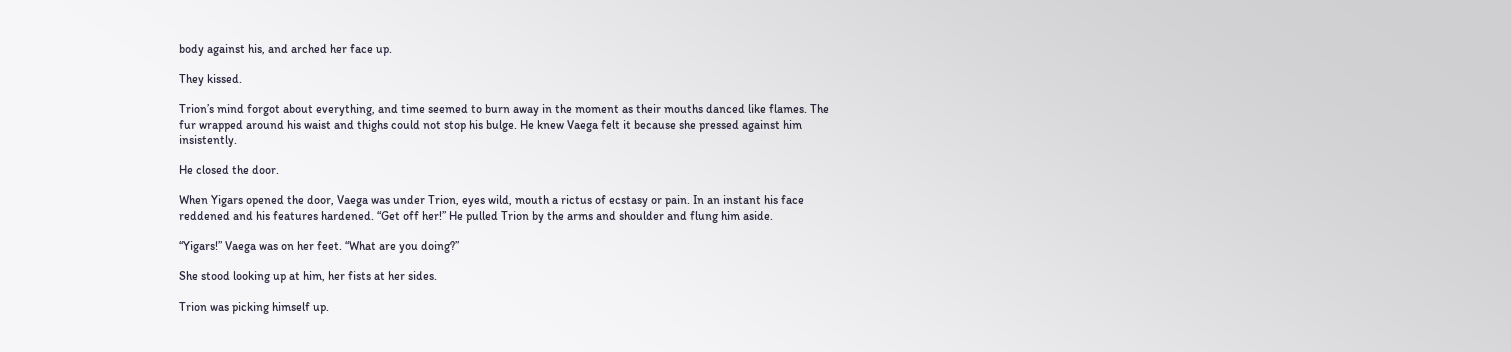body against his, and arched her face up.

They kissed.

Trion’s mind forgot about everything, and time seemed to burn away in the moment as their mouths danced like flames. The fur wrapped around his waist and thighs could not stop his bulge. He knew Vaega felt it because she pressed against him insistently.

He closed the door.

When Yigars opened the door, Vaega was under Trion, eyes wild, mouth a rictus of ecstasy or pain. In an instant his face reddened and his features hardened. “Get off her!” He pulled Trion by the arms and shoulder and flung him aside.

“Yigars!” Vaega was on her feet. “What are you doing?”

She stood looking up at him, her fists at her sides.

Trion was picking himself up.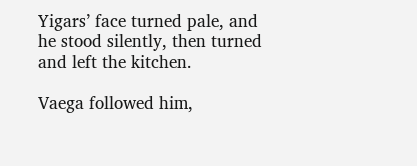Yigars’ face turned pale, and he stood silently, then turned and left the kitchen.

Vaega followed him,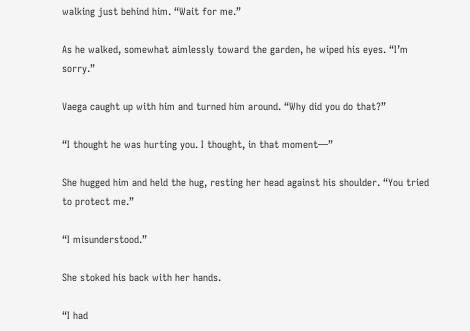walking just behind him. “Wait for me.”

As he walked, somewhat aimlessly toward the garden, he wiped his eyes. “I’m sorry.”

Vaega caught up with him and turned him around. “Why did you do that?”

“I thought he was hurting you. I thought, in that moment—”

She hugged him and held the hug, resting her head against his shoulder. “You tried to protect me.”

“I misunderstood.”

She stoked his back with her hands.

“I had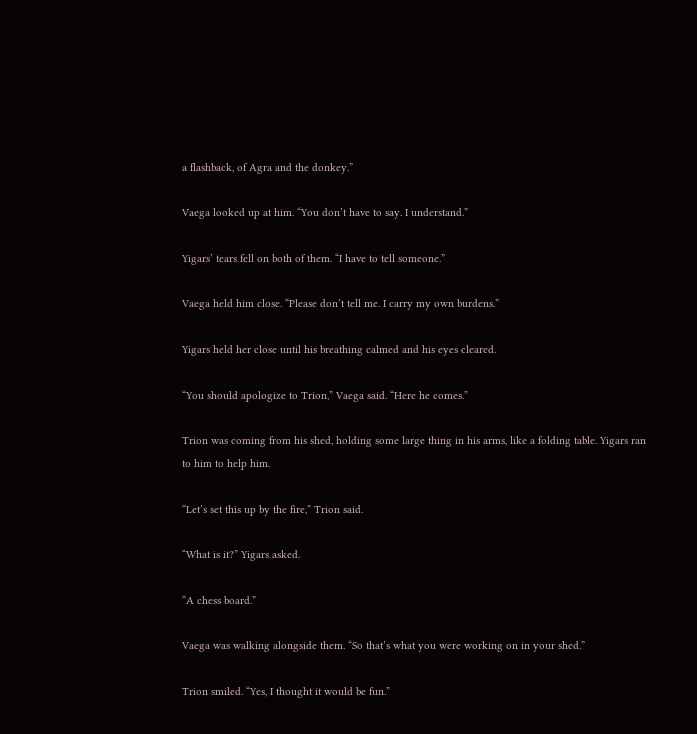a flashback, of Agra and the donkey.”

Vaega looked up at him. “You don’t have to say. I understand.”

Yigars’ tears fell on both of them. “I have to tell someone.”

Vaega held him close. “Please don’t tell me. I carry my own burdens.”

Yigars held her close until his breathing calmed and his eyes cleared.

“You should apologize to Trion,” Vaega said. “Here he comes.”

Trion was coming from his shed, holding some large thing in his arms, like a folding table. Yigars ran to him to help him.

“Let’s set this up by the fire,” Trion said.

“What is it?” Yigars asked.

“A chess board.”

Vaega was walking alongside them. “So that’s what you were working on in your shed.”

Trion smiled. “Yes, I thought it would be fun.”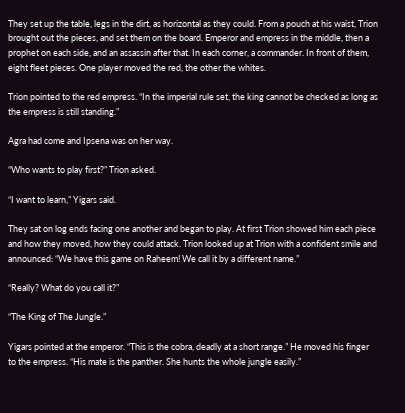They set up the table, legs in the dirt, as horizontal as they could. From a pouch at his waist, Trion brought out the pieces, and set them on the board. Emperor and empress in the middle, then a prophet on each side, and an assassin after that. In each corner, a commander. In front of them, eight fleet pieces. One player moved the red, the other the whites.

Trion pointed to the red empress. “In the imperial rule set, the king cannot be checked as long as the empress is still standing.”

Agra had come and Ipsena was on her way.

“Who wants to play first?” Trion asked.

“I want to learn,” Yigars said.

They sat on log ends facing one another and began to play. At first Trion showed him each piece and how they moved, how they could attack. Trion looked up at Trion with a confident smile and announced: “We have this game on Raheem! We call it by a different name.”

“Really? What do you call it?”

“The King of The Jungle.”

Yigars pointed at the emperor. “This is the cobra, deadly at a short range.” He moved his finger to the empress. “His mate is the panther. She hunts the whole jungle easily.”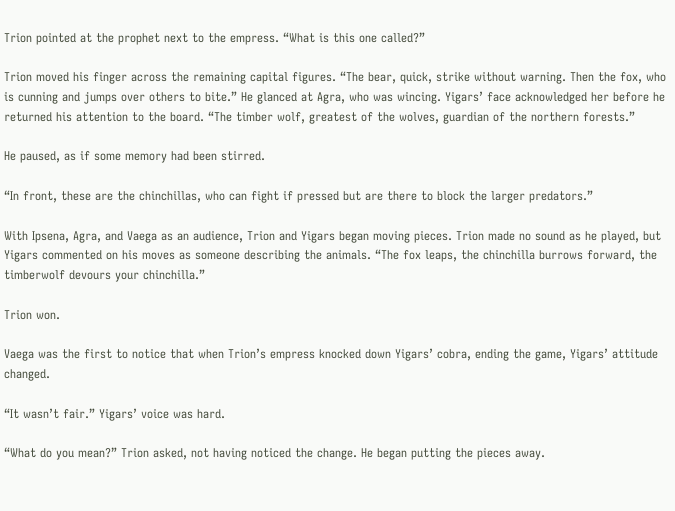Trion pointed at the prophet next to the empress. “What is this one called?”

Trion moved his finger across the remaining capital figures. “The bear, quick, strike without warning. Then the fox, who is cunning and jumps over others to bite.” He glanced at Agra, who was wincing. Yigars’ face acknowledged her before he returned his attention to the board. “The timber wolf, greatest of the wolves, guardian of the northern forests.”

He paused, as if some memory had been stirred.

“In front, these are the chinchillas, who can fight if pressed but are there to block the larger predators.”

With Ipsena, Agra, and Vaega as an audience, Trion and Yigars began moving pieces. Trion made no sound as he played, but Yigars commented on his moves as someone describing the animals. “The fox leaps, the chinchilla burrows forward, the timberwolf devours your chinchilla.”

Trion won.

Vaega was the first to notice that when Trion’s empress knocked down Yigars’ cobra, ending the game, Yigars’ attitude changed.

“It wasn’t fair.” Yigars’ voice was hard.

“What do you mean?” Trion asked, not having noticed the change. He began putting the pieces away.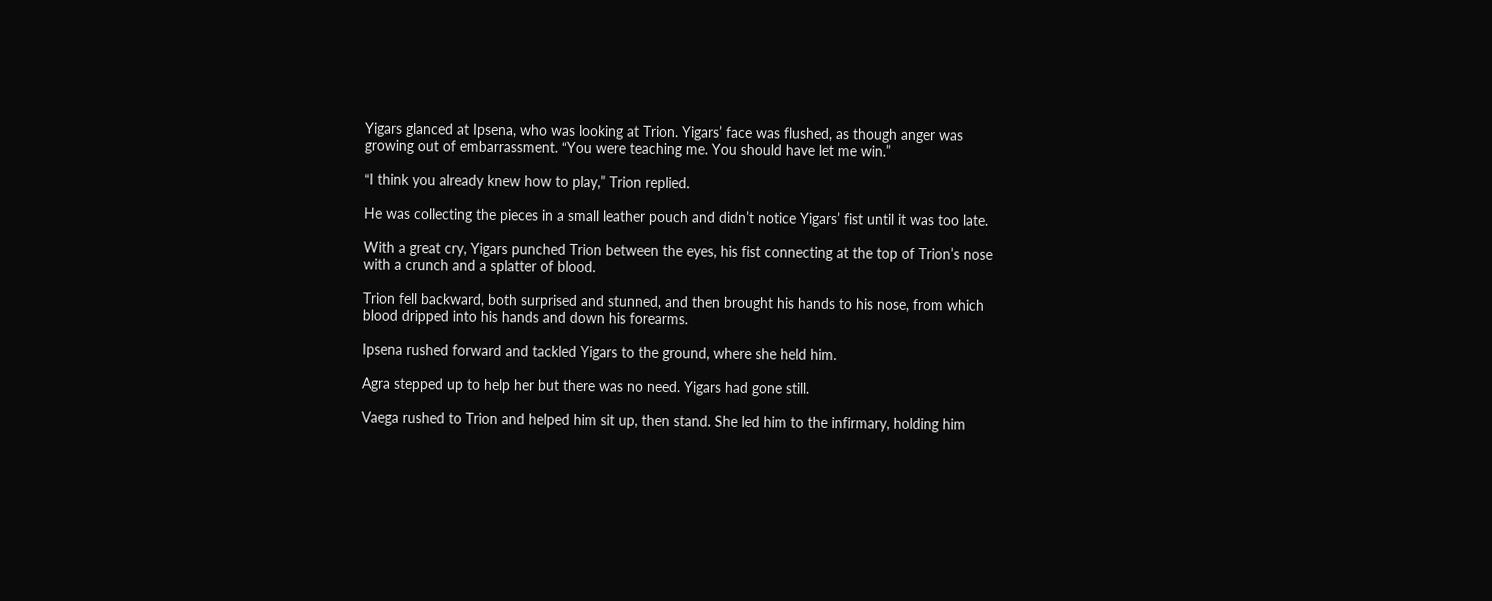Yigars glanced at Ipsena, who was looking at Trion. Yigars’ face was flushed, as though anger was growing out of embarrassment. “You were teaching me. You should have let me win.”

“I think you already knew how to play,” Trion replied.

He was collecting the pieces in a small leather pouch and didn’t notice Yigars’ fist until it was too late.

With a great cry, Yigars punched Trion between the eyes, his fist connecting at the top of Trion’s nose with a crunch and a splatter of blood.

Trion fell backward, both surprised and stunned, and then brought his hands to his nose, from which blood dripped into his hands and down his forearms.

Ipsena rushed forward and tackled Yigars to the ground, where she held him.

Agra stepped up to help her but there was no need. Yigars had gone still.

Vaega rushed to Trion and helped him sit up, then stand. She led him to the infirmary, holding him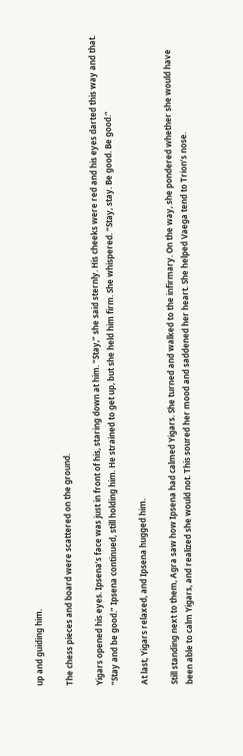up and guiding him.

The chess pieces and board were scattered on the ground.

Yigars opened his eyes. Ipsena’s face was just in front of his, staring down at him. “Stay,” she said sternly. His cheeks were red and his eyes darted this way and that. “Stay and be good.” Ipsena continued, still holding him. He strained to get up, but she held him firm. She whispered. “Stay, stay. Be good. Be good.”

At last, Yigars relaxed, and Ipsena hugged him.

Still standing next to them, Agra saw how Ipsena had calmed Yigars. She turned and walked to the infirmary. On the way, she pondered whether she would have been able to calm Yigars, and realized she would not. This soured her mood and saddened her heart. She helped Vaega tend to Trion’s nose.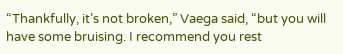“Thankfully, it’s not broken,” Vaega said, “but you will have some bruising. I recommend you rest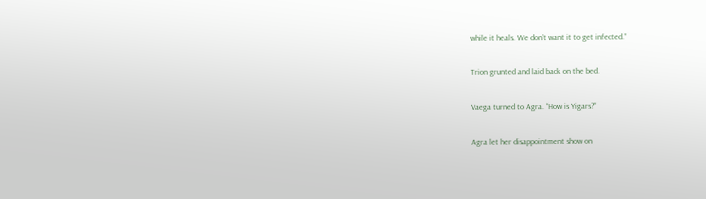while it heals. We don’t want it to get infected.”

Trion grunted and laid back on the bed.

Vaega turned to Agra. “How is Yigars?”

Agra let her disappointment show on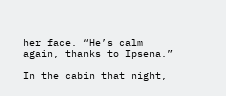her face. “He’s calm again, thanks to Ipsena.”

In the cabin that night,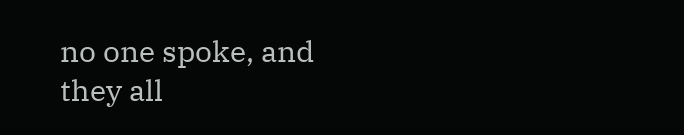no one spoke, and they all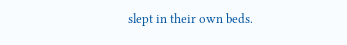slept in their own beds.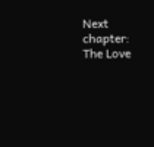Next chapter: The Love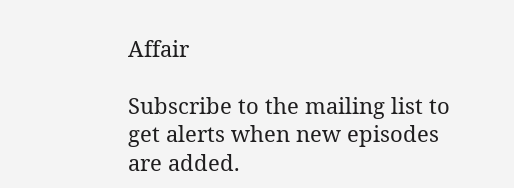Affair

Subscribe to the mailing list to get alerts when new episodes are added.